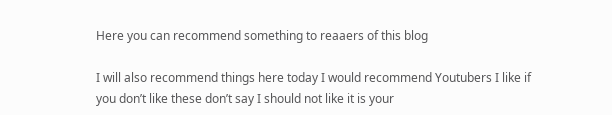Here you can recommend something to reaaers of this blog

I will also recommend things here today I would recommend Youtubers I like if you don’t like these don’t say I should not like it is your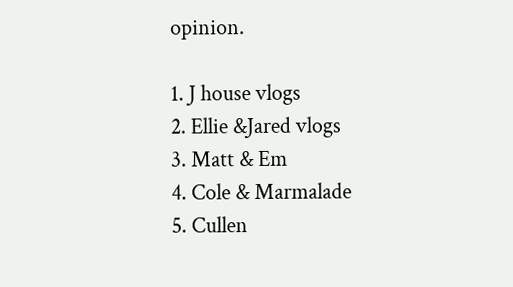opinion.

1. J house vlogs
2. Ellie &Jared vlogs
3. Matt & Em
4. Cole & Marmalade
5. Cullen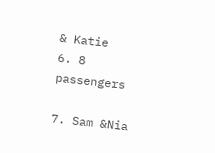& Katie
6. 8 passengers

7. Sam &Nia